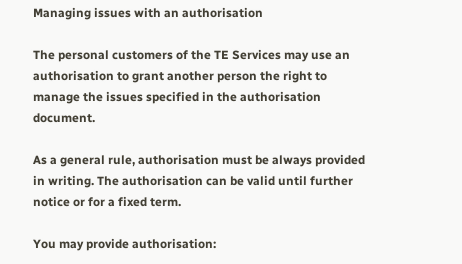Managing issues with an authorisation

The personal customers of the TE Services may use an authorisation to grant another person the right to manage the issues specified in the authorisation document.

As a general rule, authorisation must be always provided in writing. The authorisation can be valid until further notice or for a fixed term.

You may provide authorisation: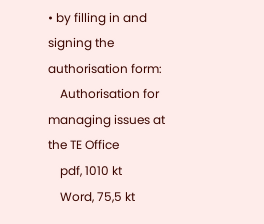• by filling in and signing the authorisation form:
    Authorisation for managing issues at the TE Office
    pdf, 1010 kt
    Word, 75,5 kt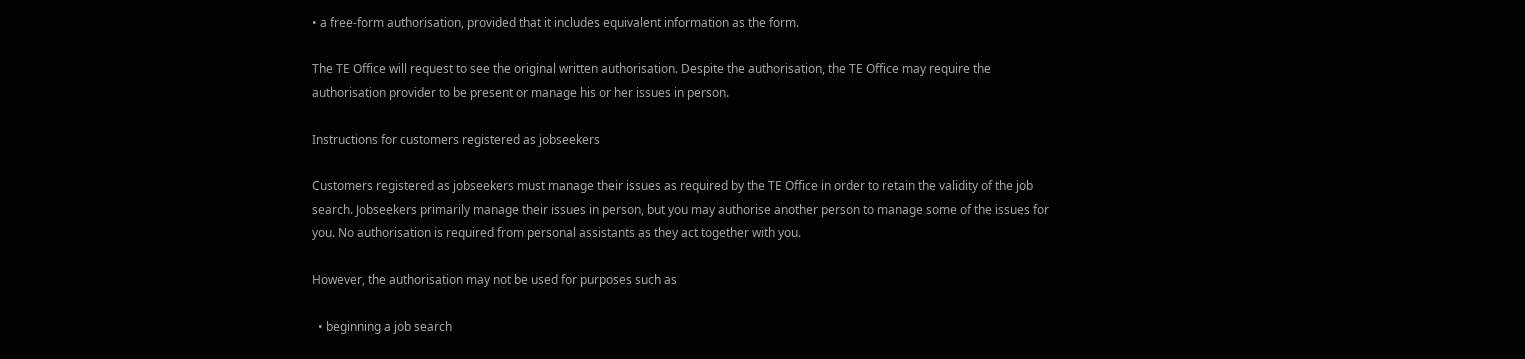• a free-form authorisation, provided that it includes equivalent information as the form.

The TE Office will request to see the original written authorisation. Despite the authorisation, the TE Office may require the authorisation provider to be present or manage his or her issues in person.

Instructions for customers registered as jobseekers

Customers registered as jobseekers must manage their issues as required by the TE Office in order to retain the validity of the job search. Jobseekers primarily manage their issues in person, but you may authorise another person to manage some of the issues for you. No authorisation is required from personal assistants as they act together with you.

However, the authorisation may not be used for purposes such as

  • beginning a job search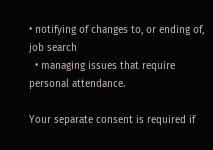• notifying of changes to, or ending of, job search
  • managing issues that require personal attendance.

Your separate consent is required if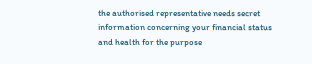the authorised representative needs secret information concerning your financial status and health for the purpose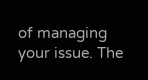of managing your issue. The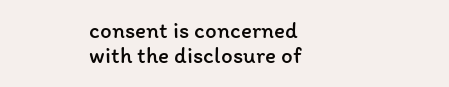consent is concerned with the disclosure of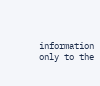information only to the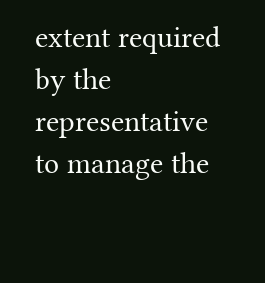extent required by the representative to manage the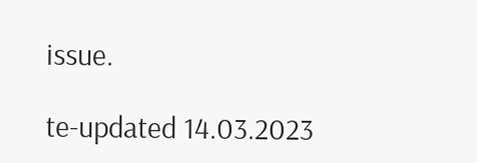issue.

te-updated 14.03.2023